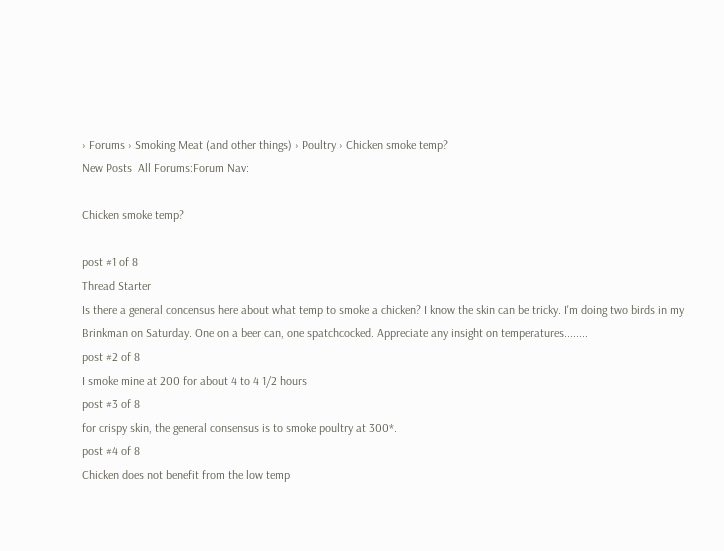› Forums › Smoking Meat (and other things) › Poultry › Chicken smoke temp?
New Posts  All Forums:Forum Nav:

Chicken smoke temp?

post #1 of 8
Thread Starter
Is there a general concensus here about what temp to smoke a chicken? I know the skin can be tricky. I'm doing two birds in my Brinkman on Saturday. One on a beer can, one spatchcocked. Appreciate any insight on temperatures........
post #2 of 8
I smoke mine at 200 for about 4 to 4 1/2 hours
post #3 of 8
for crispy skin, the general consensus is to smoke poultry at 300*.
post #4 of 8
Chicken does not benefit from the low temp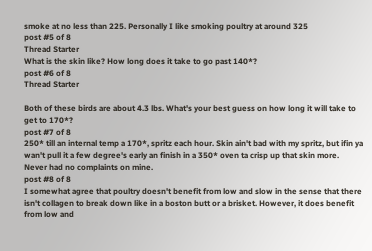smoke at no less than 225. Personally I like smoking poultry at around 325
post #5 of 8
Thread Starter
What is the skin like? How long does it take to go past 140*?
post #6 of 8
Thread Starter

Both of these birds are about 4.3 lbs. What's your best guess on how long it will take to get to 170*?
post #7 of 8
250* till an internal temp a 170*, spritz each hour. Skin ain't bad with my spritz, but ifin ya wan't pull it a few degree's early an finish in a 350* oven ta crisp up that skin more. Never had no complaints on mine.
post #8 of 8
I somewhat agree that poultry doesn't benefit from low and slow in the sense that there isn't collagen to break down like in a boston butt or a brisket. However, it does benefit from low and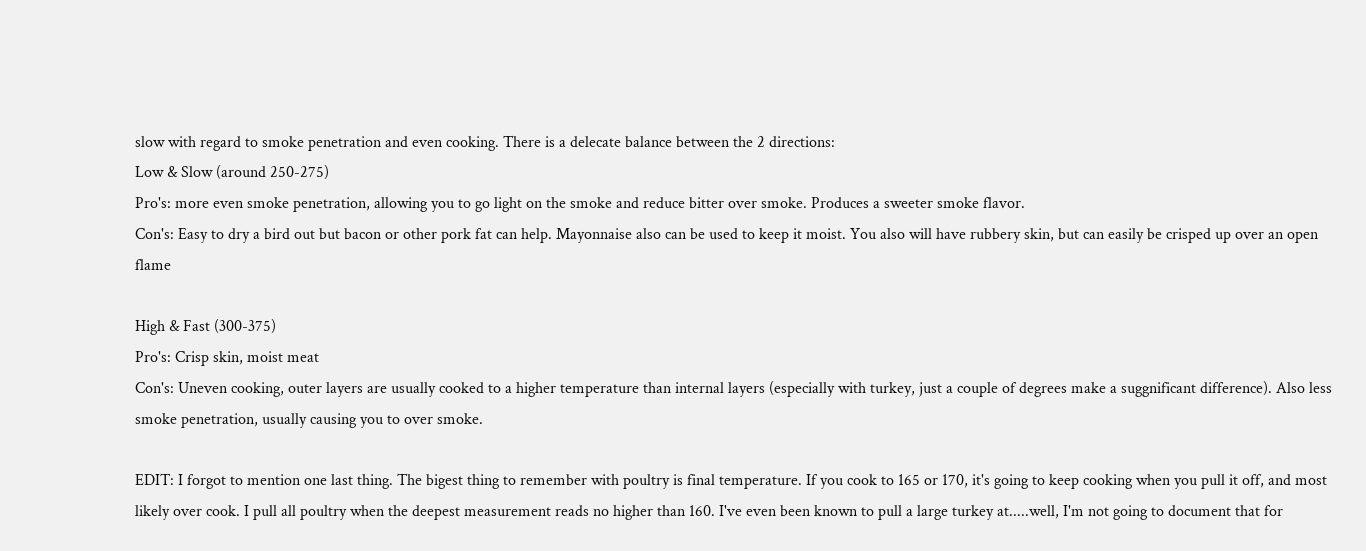slow with regard to smoke penetration and even cooking. There is a delecate balance between the 2 directions:
Low & Slow (around 250-275)
Pro's: more even smoke penetration, allowing you to go light on the smoke and reduce bitter over smoke. Produces a sweeter smoke flavor.
Con's: Easy to dry a bird out but bacon or other pork fat can help. Mayonnaise also can be used to keep it moist. You also will have rubbery skin, but can easily be crisped up over an open flame

High & Fast (300-375)
Pro's: Crisp skin, moist meat
Con's: Uneven cooking, outer layers are usually cooked to a higher temperature than internal layers (especially with turkey, just a couple of degrees make a suggnificant difference). Also less smoke penetration, usually causing you to over smoke.

EDIT: I forgot to mention one last thing. The bigest thing to remember with poultry is final temperature. If you cook to 165 or 170, it's going to keep cooking when you pull it off, and most likely over cook. I pull all poultry when the deepest measurement reads no higher than 160. I've even been known to pull a large turkey at.....well, I'm not going to document that for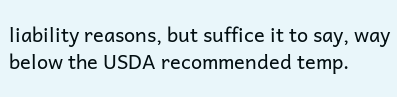liability reasons, but suffice it to say, way below the USDA recommended temp.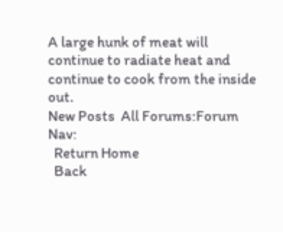A large hunk of meat will continue to radiate heat and continue to cook from the inside out.
New Posts  All Forums:Forum Nav:
  Return Home
  Back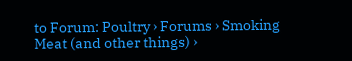to Forum: Poultry › Forums › Smoking Meat (and other things) ›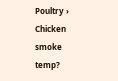Poultry › Chicken smoke temp?